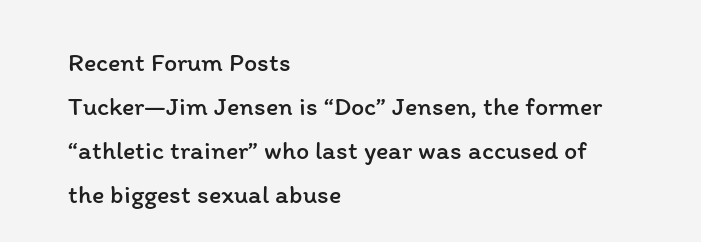Recent Forum Posts
Tucker—Jim Jensen is “Doc” Jensen, the former “athletic trainer” who last year was accused of the biggest sexual abuse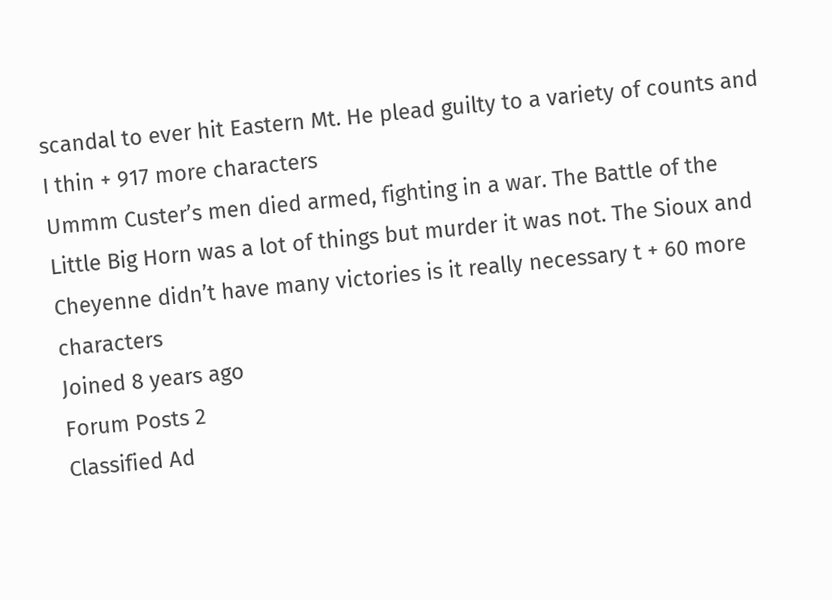scandal to ever hit Eastern Mt. He plead guilty to a variety of counts and I thin + 917 more characters
Ummm Custer’s men died armed, fighting in a war. The Battle of the Little Big Horn was a lot of things but murder it was not. The Sioux and Cheyenne didn’t have many victories is it really necessary t + 60 more characters
Joined 8 years ago
Forum Posts 2
Classified Ad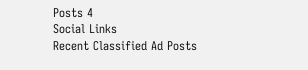Posts 4
Social Links
Recent Classified Ad Posts